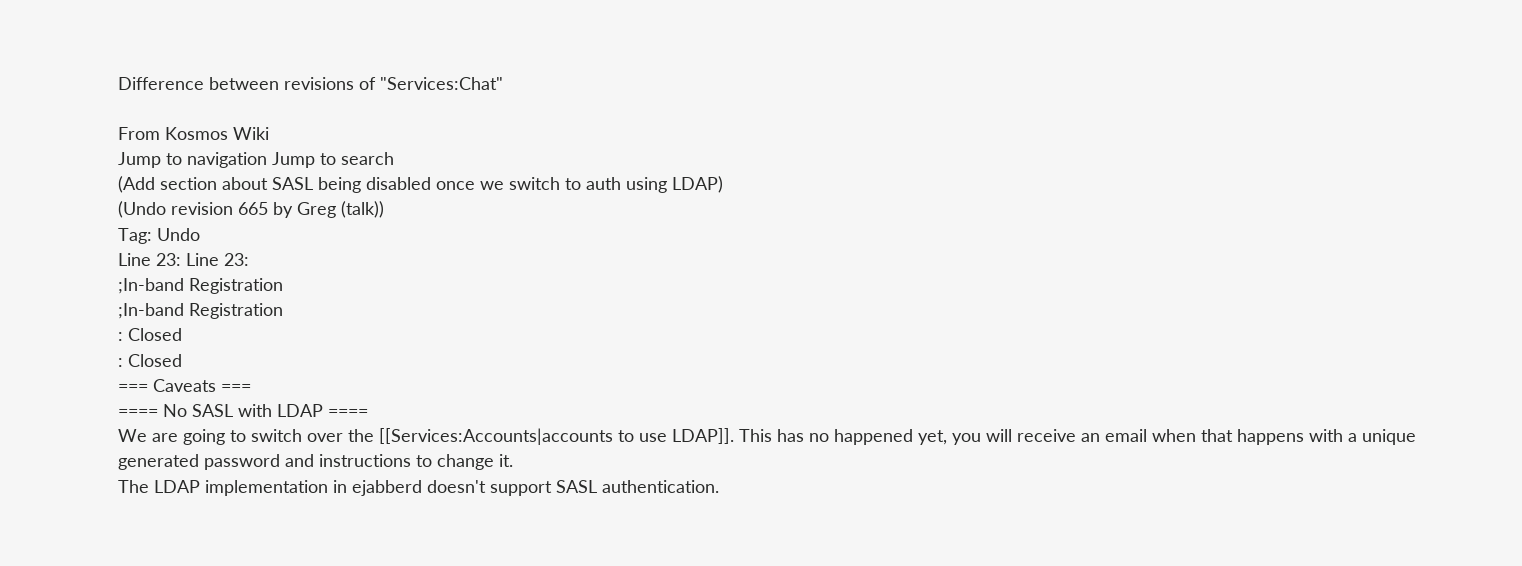Difference between revisions of "Services:Chat"

From Kosmos Wiki
Jump to navigation Jump to search
(Add section about SASL being disabled once we switch to auth using LDAP)
(Undo revision 665 by Greg (talk))
Tag: Undo
Line 23: Line 23:
;In-band Registration
;In-band Registration
: Closed
: Closed
=== Caveats ===
==== No SASL with LDAP ====
We are going to switch over the [[Services:Accounts|accounts to use LDAP]]. This has no happened yet, you will receive an email when that happens with a unique generated password and instructions to change it.
The LDAP implementation in ejabberd doesn't support SASL authentication.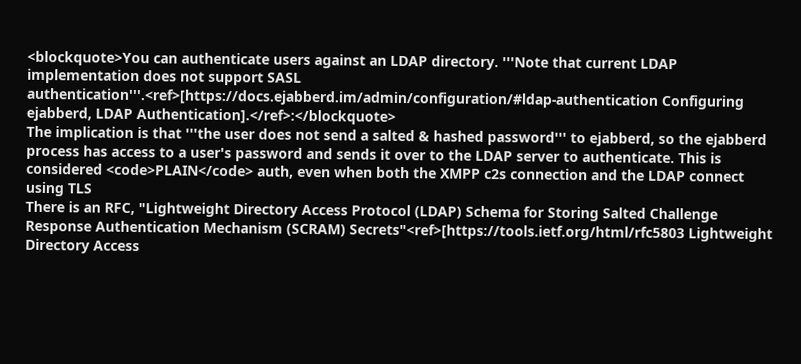<blockquote>You can authenticate users against an LDAP directory. '''Note that current LDAP implementation does not support SASL authentication'''.<ref>[https://docs.ejabberd.im/admin/configuration/#ldap-authentication Configuring ejabberd, LDAP Authentication].</ref>:</blockquote>
The implication is that '''the user does not send a salted & hashed password''' to ejabberd, so the ejabberd process has access to a user's password and sends it over to the LDAP server to authenticate. This is considered <code>PLAIN</code> auth, even when both the XMPP c2s connection and the LDAP connect using TLS
There is an RFC, "Lightweight Directory Access Protocol (LDAP) Schema for Storing Salted Challenge Response Authentication Mechanism (SCRAM) Secrets"<ref>[https://tools.ietf.org/html/rfc5803 Lightweight Directory Access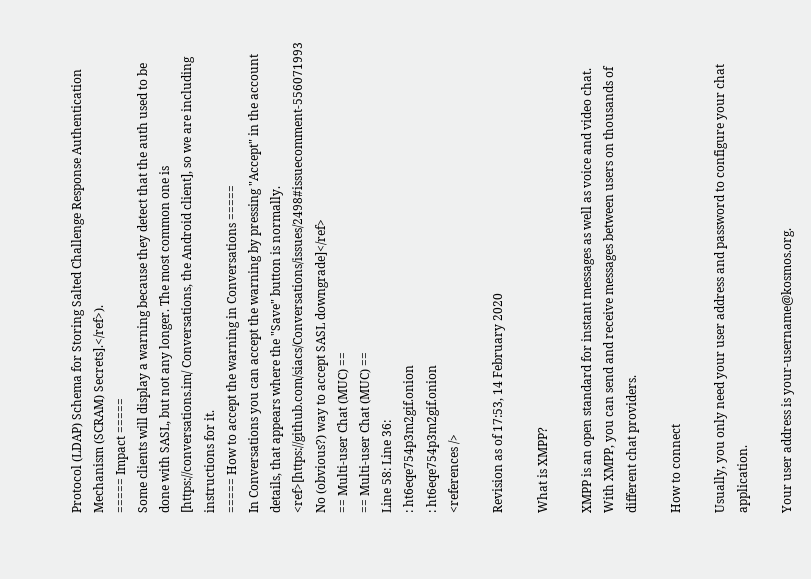Protocol (LDAP) Schema for Storing Salted Challenge Response Authentication Mechanism (SCRAM) Secrets].</ref>).
===== Impact =====
Some clients will display a warning because they detect that the auth used to be done with SASL, but not any longer. The most common one is [https://conversations.im/ Conversations, the Android client], so we are including instructions for it.
===== How to accept the warning in Conversations =====
In Conversations you can accept the warning by pressing "Accept" in the account details, that appears where the "Save" button is normally. <ref>[https://github.com/siacs/Conversations/issues/2498#issuecomment-556071993 No (obvious?) way to accept SASL downgrade]</ref>
== Multi-user Chat (MUC) ==
== Multi-user Chat (MUC) ==
Line 58: Line 36:
: ht6eqe754p3m2gif.onion
: ht6eqe754p3m2gif.onion
<references />

Revision as of 17:53, 14 February 2020

What is XMPP?

XMPP is an open standard for instant messages as well as voice and video chat. With XMPP, you can send and receive messages between users on thousands of different chat providers.

How to connect

Usually, you only need your user address and password to configure your chat application.

Your user address is your-username@kosmos.org.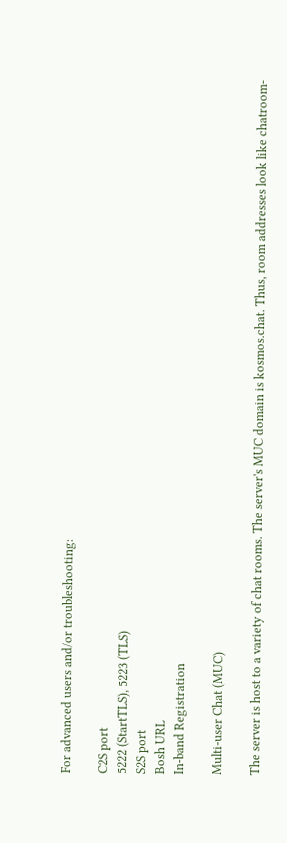For advanced users and/or troubleshooting:

C2S port
5222 (StartTLS), 5223 (TLS)
S2S port
Bosh URL
In-band Registration

Multi-user Chat (MUC)

The server is host to a variety of chat rooms. The server's MUC domain is kosmos.chat. Thus, room addresses look like chatroom-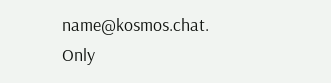name@kosmos.chat. Only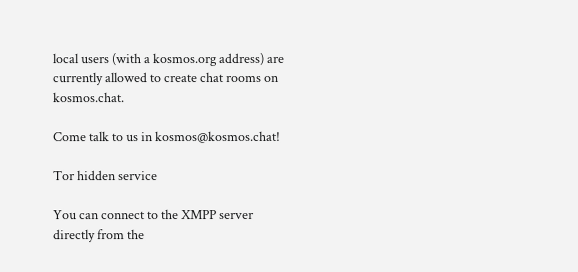local users (with a kosmos.org address) are currently allowed to create chat rooms on kosmos.chat.

Come talk to us in kosmos@kosmos.chat!

Tor hidden service

You can connect to the XMPP server directly from the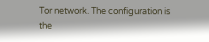Tor network. The configuration is the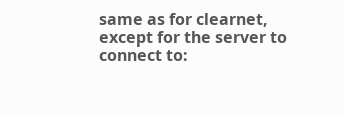same as for clearnet, except for the server to connect to: